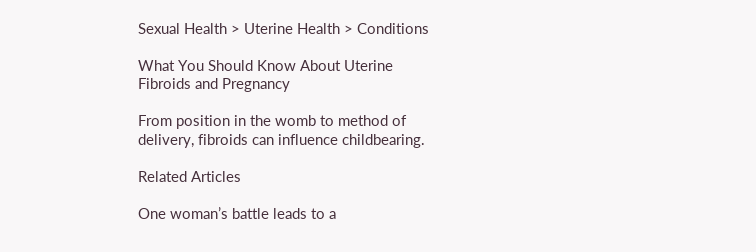Sexual Health > Uterine Health > Conditions

What You Should Know About Uterine Fibroids and Pregnancy

From position in the womb to method of delivery, fibroids can influence childbearing.

Related Articles

One woman’s battle leads to a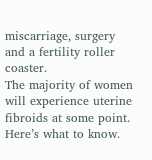miscarriage, surgery and a fertility roller coaster.
The majority of women will experience uterine fibroids at some point. Here’s what to know.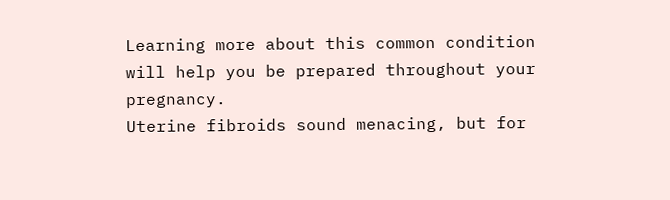Learning more about this common condition will help you be prepared throughout your pregnancy.
Uterine fibroids sound menacing, but for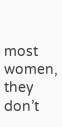most women, they don’t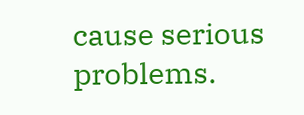cause serious problems.